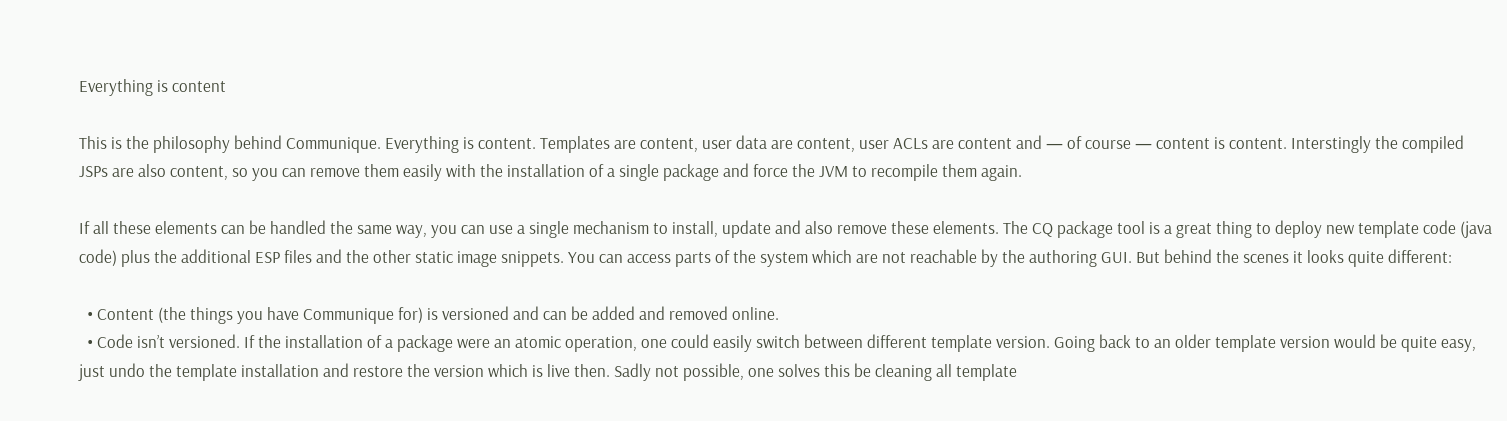Everything is content

This is the philosophy behind Communique. Everything is content. Templates are content, user data are content, user ACLs are content and — of course — content is content. Interstingly the compiled JSPs are also content, so you can remove them easily with the installation of a single package and force the JVM to recompile them again.

If all these elements can be handled the same way, you can use a single mechanism to install, update and also remove these elements. The CQ package tool is a great thing to deploy new template code (java code) plus the additional ESP files and the other static image snippets. You can access parts of the system which are not reachable by the authoring GUI. But behind the scenes it looks quite different:

  • Content (the things you have Communique for) is versioned and can be added and removed online.
  • Code isn’t versioned. If the installation of a package were an atomic operation, one could easily switch between different template version. Going back to an older template version would be quite easy, just undo the template installation and restore the version which is live then. Sadly not possible, one solves this be cleaning all template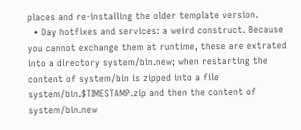places and re-installing the older template version.
  • Day hotfixes and services: a weird construct. Because you cannot exchange them at runtime, these are extrated into a directory system/bin.new; when restarting the content of system/bin is zipped into a file system/bin.$TIMESTAMP.zip and then the content of system/bin.new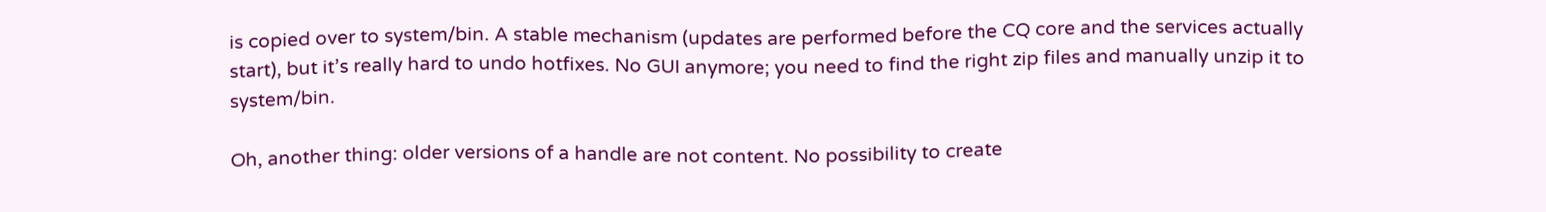is copied over to system/bin. A stable mechanism (updates are performed before the CQ core and the services actually start), but it’s really hard to undo hotfixes. No GUI anymore; you need to find the right zip files and manually unzip it to system/bin.

Oh, another thing: older versions of a handle are not content. No possibility to create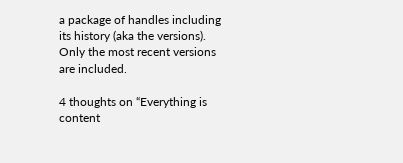a package of handles including its history (aka the versions). Only the most recent versions are included.

4 thoughts on “Everything is content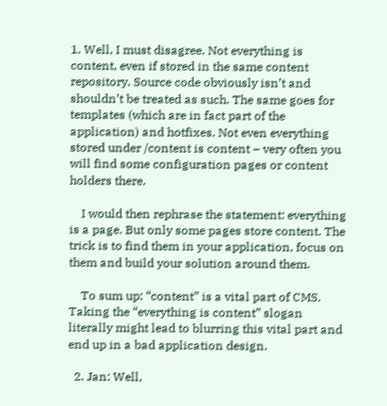1. Well, I must disagree. Not everything is content, even if stored in the same content repository. Source code obviously isn’t and shouldn’t be treated as such. The same goes for templates (which are in fact part of the application) and hotfixes. Not even everything stored under /content is content – very often you will find some configuration pages or content holders there.

    I would then rephrase the statement: everything is a page. But only some pages store content. The trick is to find them in your application, focus on them and build your solution around them.

    To sum up: “content” is a vital part of CMS. Taking the “everything is content” slogan literally might lead to blurring this vital part and end up in a bad application design.

  2. Jan: Well,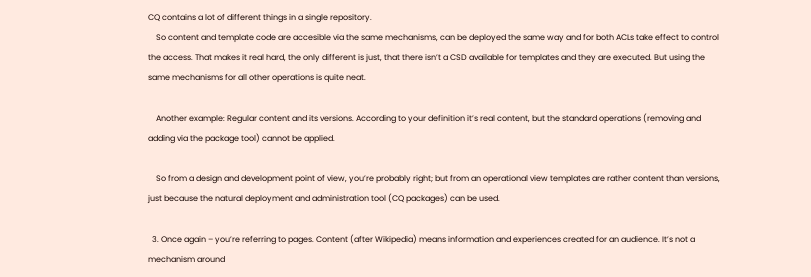CQ contains a lot of different things in a single repository.
    So content and template code are accesible via the same mechanisms, can be deployed the same way and for both ACLs take effect to control the access. That makes it real hard, the only different is just, that there isn’t a CSD available for templates and they are executed. But using the same mechanisms for all other operations is quite neat.

    Another example: Regular content and its versions. According to your definition it’s real content, but the standard operations (removing and adding via the package tool) cannot be applied.

    So from a design and development point of view, you’re probably right; but from an operational view templates are rather content than versions, just because the natural deployment and administration tool (CQ packages) can be used.

  3. Once again – you’re referring to pages. Content (after Wikipedia) means information and experiences created for an audience. It’s not a mechanism around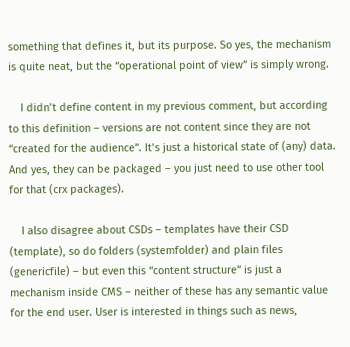something that defines it, but its purpose. So yes, the mechanism is quite neat, but the “operational point of view” is simply wrong.

    I didn’t define content in my previous comment, but according to this definition – versions are not content since they are not “created for the audience”. It’s just a historical state of (any) data. And yes, they can be packaged – you just need to use other tool for that (crx packages).

    I also disagree about CSDs – templates have their CSD (template), so do folders (systemfolder) and plain files (genericfile) – but even this “content structure” is just a mechanism inside CMS – neither of these has any semantic value for the end user. User is interested in things such as news,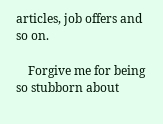articles, job offers and so on.

    Forgive me for being so stubborn about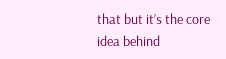that but it’s the core idea behind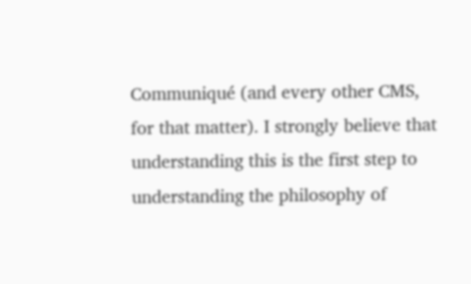Communiqué (and every other CMS, for that matter). I strongly believe that understanding this is the first step to understanding the philosophy of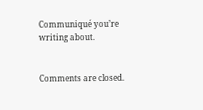Communiqué you’re writing about.


Comments are closed.